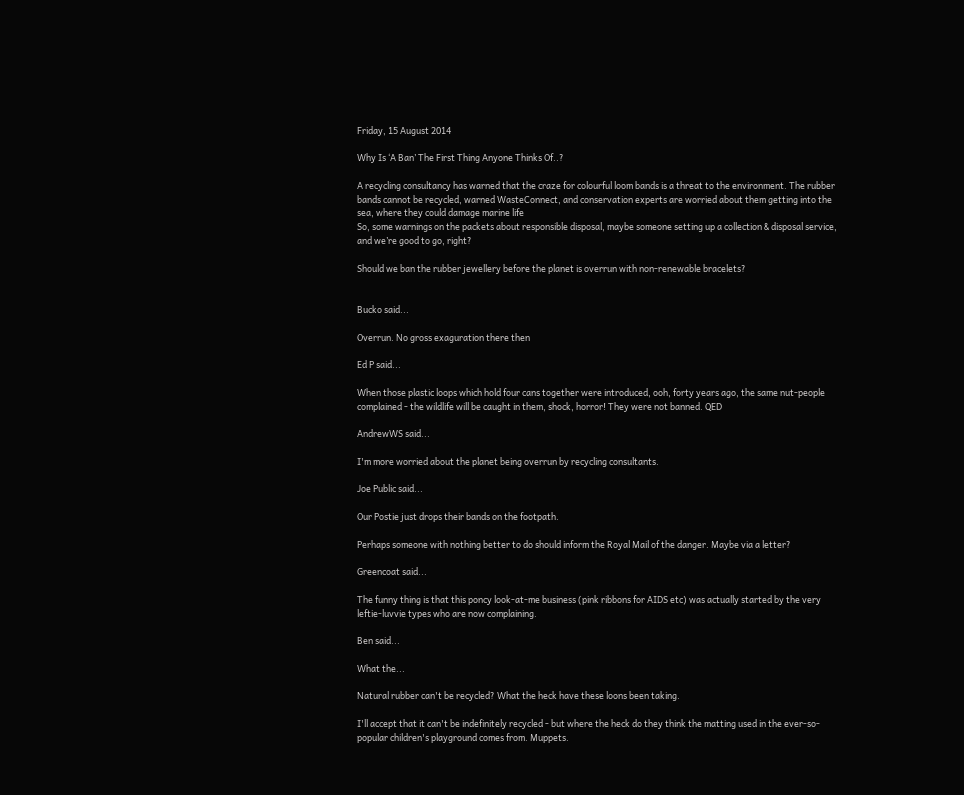Friday, 15 August 2014

Why Is ‘A Ban’ The First Thing Anyone Thinks Of..?

A recycling consultancy has warned that the craze for colourful loom bands is a threat to the environment. The rubber bands cannot be recycled, warned WasteConnect, and conservation experts are worried about them getting into the sea, where they could damage marine life
So, some warnings on the packets about responsible disposal, maybe someone setting up a collection & disposal service, and we’re good to go, right?

Should we ban the rubber jewellery before the planet is overrun with non-renewable bracelets?


Bucko said...

Overrun. No gross exaguration there then

Ed P said...

When those plastic loops which hold four cans together were introduced, ooh, forty years ago, the same nut-people complained - the wildlife will be caught in them, shock, horror! They were not banned. QED

AndrewWS said...

I'm more worried about the planet being overrun by recycling consultants.

Joe Public said...

Our Postie just drops their bands on the footpath.

Perhaps someone with nothing better to do should inform the Royal Mail of the danger. Maybe via a letter?

Greencoat said...

The funny thing is that this poncy look-at-me business (pink ribbons for AIDS etc) was actually started by the very leftie-luvvie types who are now complaining.

Ben said...

What the...

Natural rubber can't be recycled? What the heck have these loons been taking.

I'll accept that it can't be indefinitely recycled - but where the heck do they think the matting used in the ever-so-popular children's playground comes from. Muppets.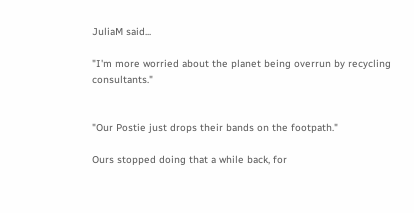JuliaM said...

"I'm more worried about the planet being overrun by recycling consultants."


"Our Postie just drops their bands on the footpath."

Ours stopped doing that a while back, for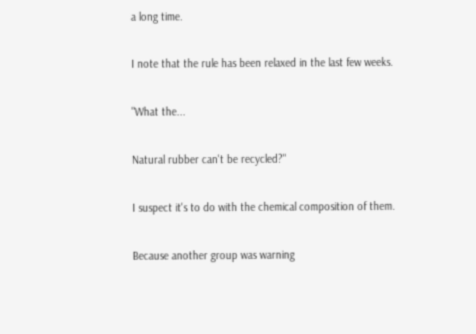a long time.

I note that the rule has been relaxed in the last few weeks.

"What the...

Natural rubber can't be recycled?"

I suspect it's to do with the chemical composition of them.

Because another group was warning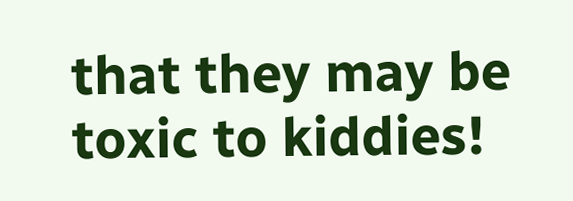that they may be toxic to kiddies!